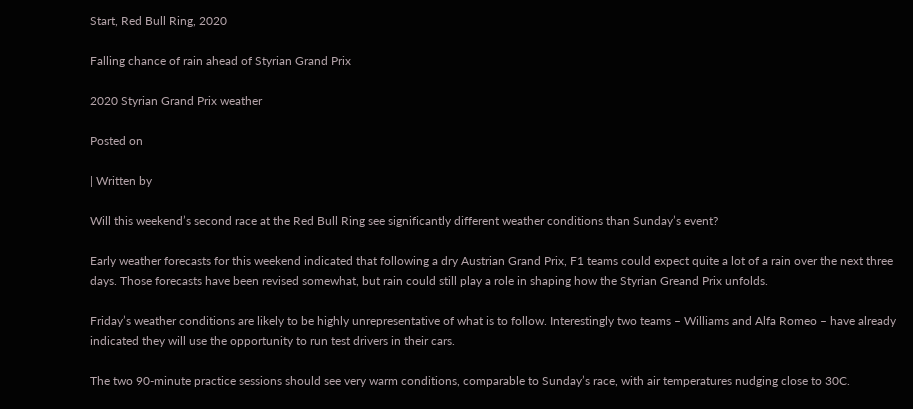Start, Red Bull Ring, 2020

Falling chance of rain ahead of Styrian Grand Prix

2020 Styrian Grand Prix weather

Posted on

| Written by

Will this weekend’s second race at the Red Bull Ring see significantly different weather conditions than Sunday’s event?

Early weather forecasts for this weekend indicated that following a dry Austrian Grand Prix, F1 teams could expect quite a lot of a rain over the next three days. Those forecasts have been revised somewhat, but rain could still play a role in shaping how the Styrian Greand Prix unfolds.

Friday’s weather conditions are likely to be highly unrepresentative of what is to follow. Interestingly two teams – Williams and Alfa Romeo – have already indicated they will use the opportunity to run test drivers in their cars.

The two 90-minute practice sessions should see very warm conditions, comparable to Sunday’s race, with air temperatures nudging close to 30C.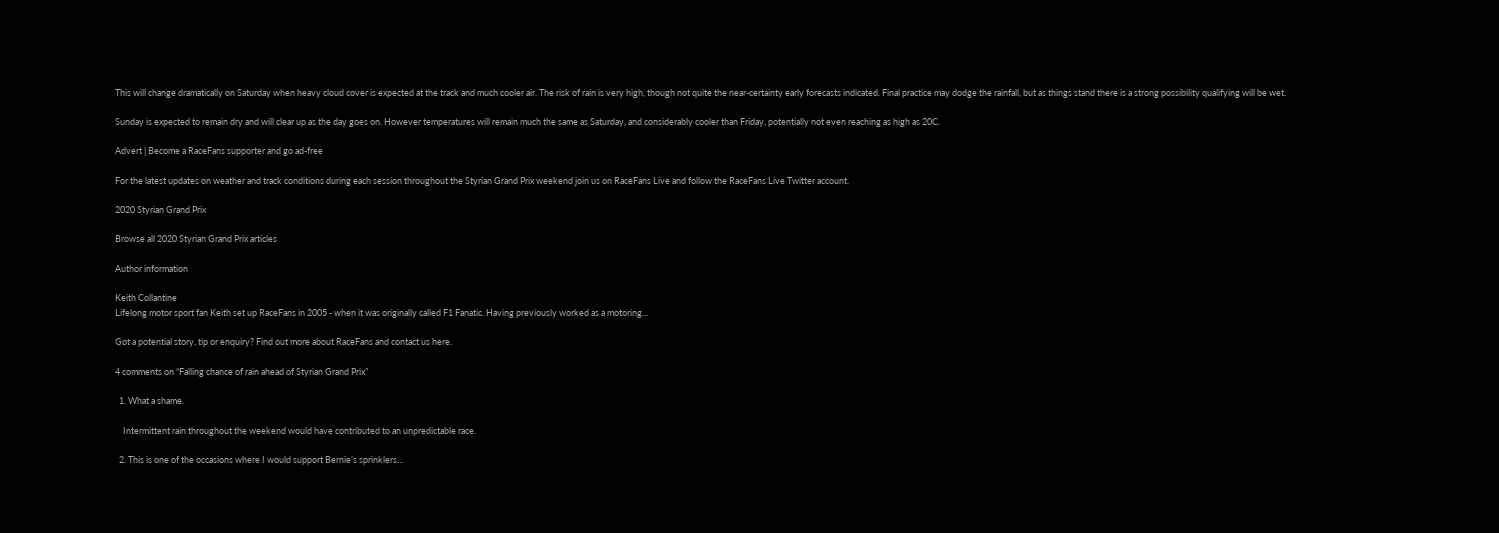This will change dramatically on Saturday when heavy cloud cover is expected at the track and much cooler air. The risk of rain is very high, though not quite the near-certainty early forecasts indicated. Final practice may dodge the rainfall, but as things stand there is a strong possibility qualifying will be wet.

Sunday is expected to remain dry and will clear up as the day goes on. However temperatures will remain much the same as Saturday, and considerably cooler than Friday, potentially not even reaching as high as 20C.

Advert | Become a RaceFans supporter and go ad-free

For the latest updates on weather and track conditions during each session throughout the Styrian Grand Prix weekend join us on RaceFans Live and follow the RaceFans Live Twitter account.

2020 Styrian Grand Prix

Browse all 2020 Styrian Grand Prix articles

Author information

Keith Collantine
Lifelong motor sport fan Keith set up RaceFans in 2005 - when it was originally called F1 Fanatic. Having previously worked as a motoring...

Got a potential story, tip or enquiry? Find out more about RaceFans and contact us here.

4 comments on “Falling chance of rain ahead of Styrian Grand Prix”

  1. What a shame.

    Intermittent rain throughout the weekend would have contributed to an unpredictable race.

  2. This is one of the occasions where I would support Bernie’s sprinklers…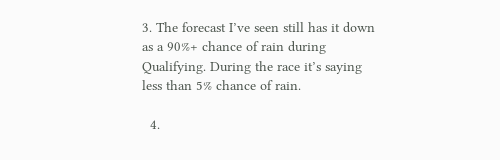3. The forecast I’ve seen still has it down as a 90%+ chance of rain during Qualifying. During the race it’s saying less than 5% chance of rain.

  4.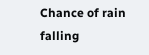Chance of rain falling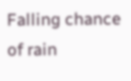Falling chance of rain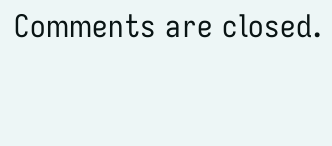Comments are closed.